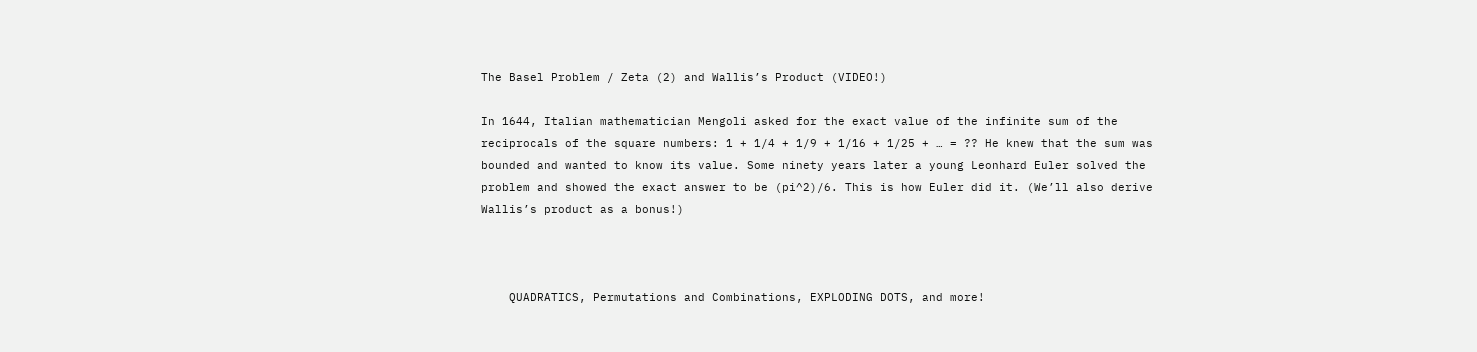The Basel Problem / Zeta (2) and Wallis’s Product (VIDEO!)

In 1644, Italian mathematician Mengoli asked for the exact value of the infinite sum of the reciprocals of the square numbers: 1 + 1/4 + 1/9 + 1/16 + 1/25 + … = ?? He knew that the sum was bounded and wanted to know its value. Some ninety years later a young Leonhard Euler solved the problem and showed the exact answer to be (pi^2)/6. This is how Euler did it. (We’ll also derive Wallis’s product as a bonus!)



    QUADRATICS, Permutations and Combinations, EXPLODING DOTS, and more!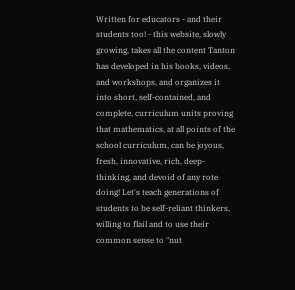Written for educators - and their students too! - this website, slowly growing, takes all the content Tanton has developed in his books, videos, and workshops, and organizes it into short, self-contained, and complete, curriculum units proving that mathematics, at all points of the school curriculum, can be joyous, fresh, innovative, rich, deep-thinking, and devoid of any rote doing! Let's teach generations of students to be self-reliant thinkers, willing to flail and to use their common sense to "nut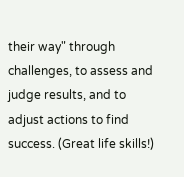their way" through challenges, to assess and judge results, and to adjust actions to find success. (Great life skills!)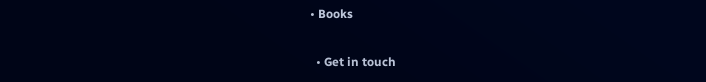• Books

  • Get in touch